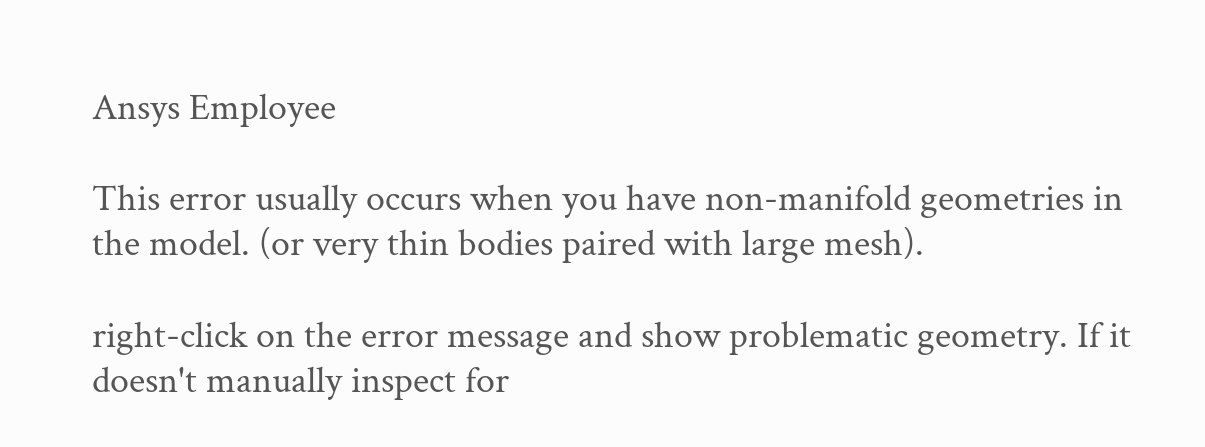Ansys Employee

This error usually occurs when you have non-manifold geometries in the model. (or very thin bodies paired with large mesh).

right-click on the error message and show problematic geometry. If it doesn't manually inspect for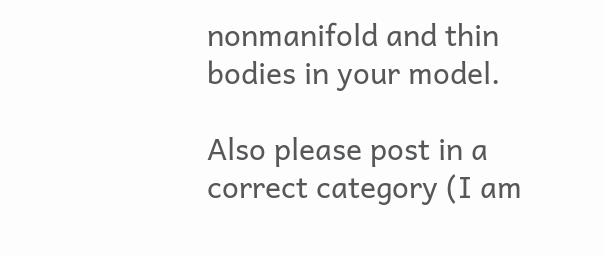nonmanifold and thin bodies in your model.

Also please post in a correct category (I am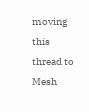moving this thread to Mesh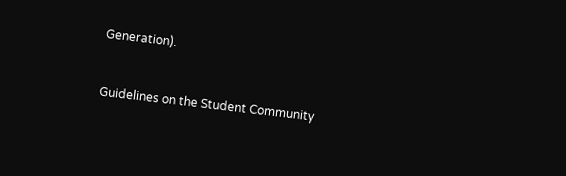Generation).


Guidelines on the Student Community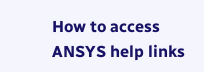How to access ANSYS help links